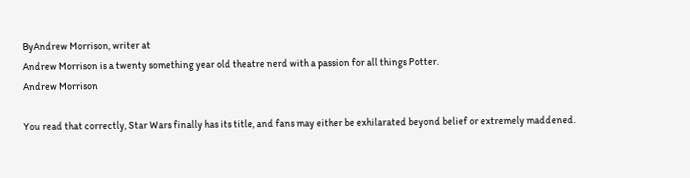ByAndrew Morrison, writer at
Andrew Morrison is a twenty something year old theatre nerd with a passion for all things Potter.
Andrew Morrison

You read that correctly, Star Wars finally has its title, and fans may either be exhilarated beyond belief or extremely maddened.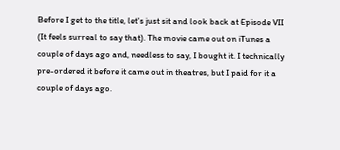Before I get to the title, let's just sit and look back at Episode VII (It feels surreal to say that). The movie came out on iTunes a couple of days ago and, needless to say, I bought it. I technically pre-ordered it before it came out in theatres, but I paid for it a couple of days ago.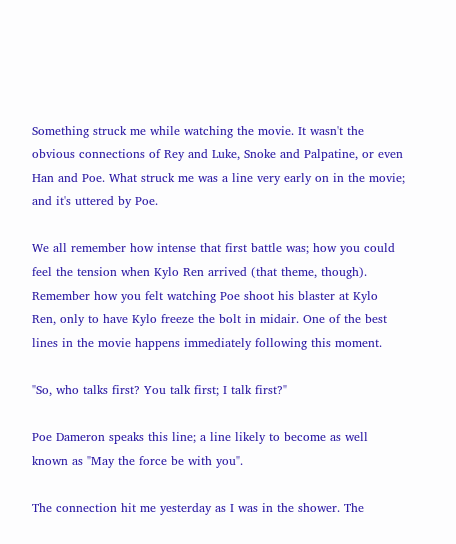Something struck me while watching the movie. It wasn't the obvious connections of Rey and Luke, Snoke and Palpatine, or even Han and Poe. What struck me was a line very early on in the movie; and it's uttered by Poe.

We all remember how intense that first battle was; how you could feel the tension when Kylo Ren arrived (that theme, though). Remember how you felt watching Poe shoot his blaster at Kylo Ren, only to have Kylo freeze the bolt in midair. One of the best lines in the movie happens immediately following this moment.

"So, who talks first? You talk first; I talk first?"

Poe Dameron speaks this line; a line likely to become as well known as "May the force be with you".

The connection hit me yesterday as I was in the shower. The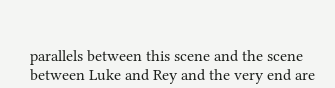parallels between this scene and the scene between Luke and Rey and the very end are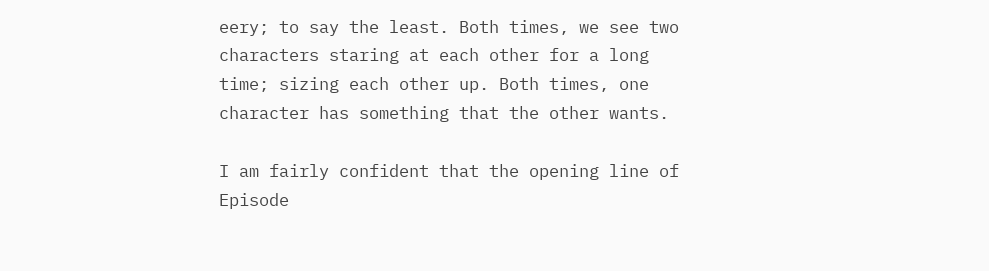eery; to say the least. Both times, we see two characters staring at each other for a long time; sizing each other up. Both times, one character has something that the other wants.

I am fairly confident that the opening line of Episode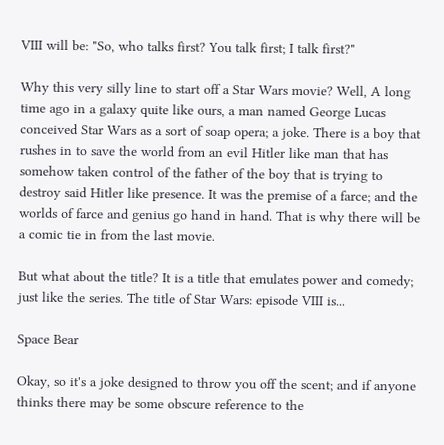VIII will be: "So, who talks first? You talk first; I talk first?"

Why this very silly line to start off a Star Wars movie? Well, A long time ago in a galaxy quite like ours, a man named George Lucas conceived Star Wars as a sort of soap opera; a joke. There is a boy that rushes in to save the world from an evil Hitler like man that has somehow taken control of the father of the boy that is trying to destroy said Hitler like presence. It was the premise of a farce; and the worlds of farce and genius go hand in hand. That is why there will be a comic tie in from the last movie.

But what about the title? It is a title that emulates power and comedy; just like the series. The title of Star Wars: episode VIII is...

Space Bear

Okay, so it's a joke designed to throw you off the scent; and if anyone thinks there may be some obscure reference to the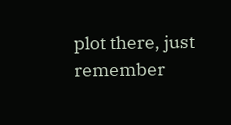plot there, just remember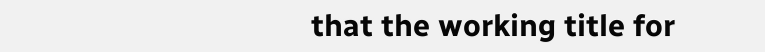that the working title for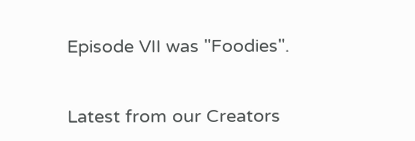Episode VII was "Foodies".


Latest from our Creators